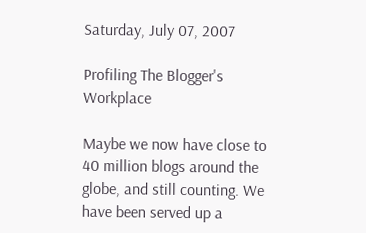Saturday, July 07, 2007

Profiling The Blogger's Workplace

Maybe we now have close to 40 million blogs around the globe, and still counting. We have been served up a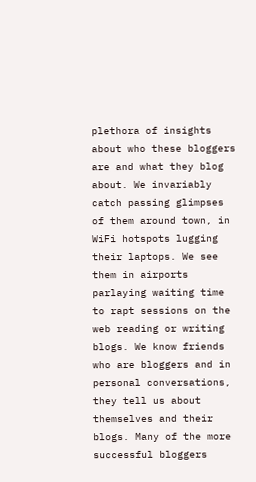plethora of insights about who these bloggers are and what they blog about. We invariably catch passing glimpses of them around town, in WiFi hotspots lugging their laptops. We see them in airports parlaying waiting time to rapt sessions on the web reading or writing blogs. We know friends who are bloggers and in personal conversations, they tell us about themselves and their blogs. Many of the more successful bloggers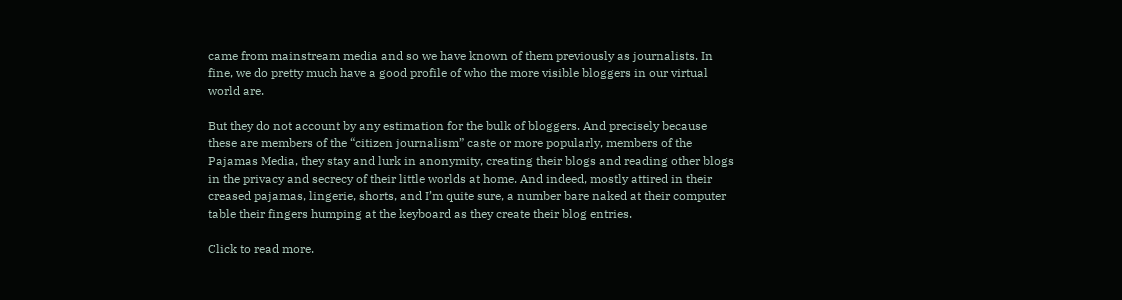came from mainstream media and so we have known of them previously as journalists. In fine, we do pretty much have a good profile of who the more visible bloggers in our virtual world are.

But they do not account by any estimation for the bulk of bloggers. And precisely because these are members of the “citizen journalism” caste or more popularly, members of the Pajamas Media, they stay and lurk in anonymity, creating their blogs and reading other blogs in the privacy and secrecy of their little worlds at home. And indeed, mostly attired in their creased pajamas, lingerie, shorts, and I’m quite sure, a number bare naked at their computer table their fingers humping at the keyboard as they create their blog entries.

Click to read more.